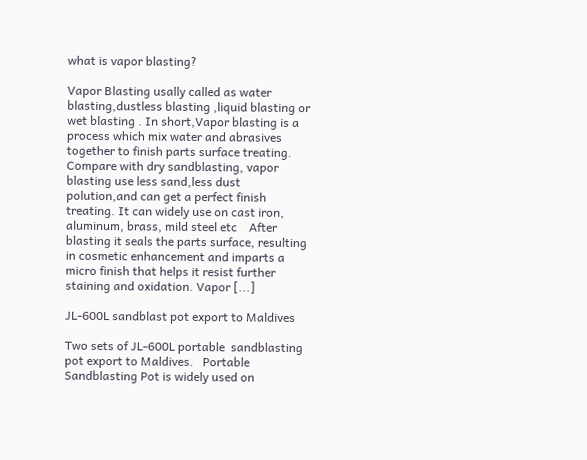what is vapor blasting?

Vapor Blasting usally called as water blasting,dustless blasting ,liquid blasting or wet blasting . In short,Vapor blasting is a process which mix water and abrasives together to finish parts surface treating. Compare with dry sandblasting, vapor blasting use less sand,less dust polution,and can get a perfect finish treating. It can widely use on cast iron, aluminum, brass, mild steel etc    After blasting it seals the parts surface, resulting in cosmetic enhancement and imparts a micro finish that helps it resist further staining and oxidation. Vapor [...]

JL-600L sandblast pot export to Maldives

Two sets of JL-600L portable  sandblasting pot export to Maldives.   Portable Sandblasting Pot is widely used on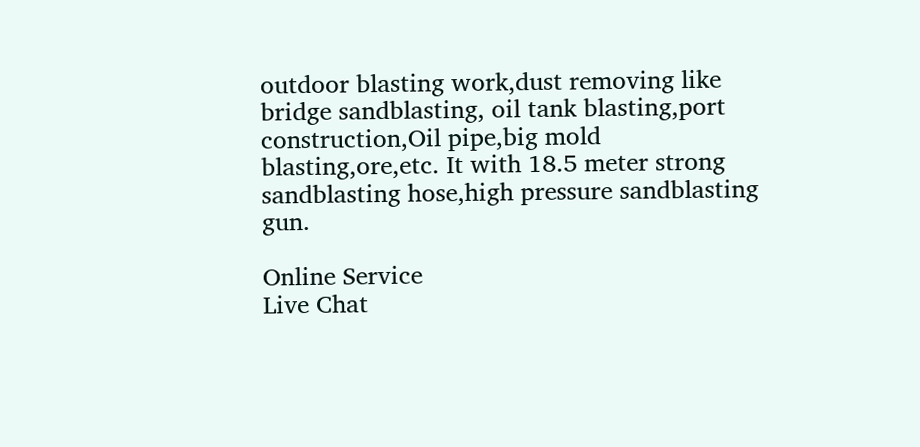outdoor blasting work,dust removing like bridge sandblasting, oil tank blasting,port construction,Oil pipe,big mold blasting,ore,etc. It with 18.5 meter strong  sandblasting hose,high pressure sandblasting gun.

Online Service
Live Chat